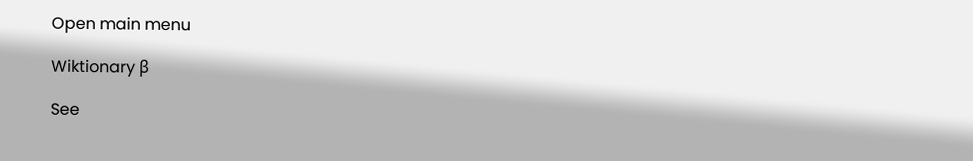Open main menu

Wiktionary β

See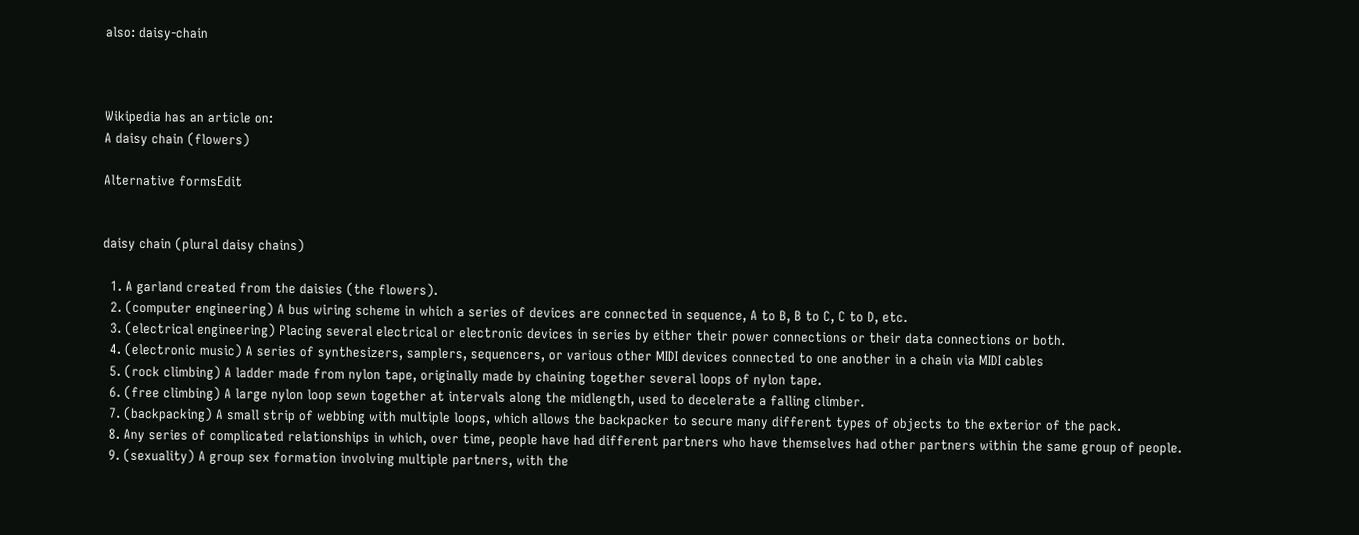also: daisy-chain



Wikipedia has an article on:
A daisy chain (flowers)

Alternative formsEdit


daisy chain (plural daisy chains)

  1. A garland created from the daisies (the flowers).
  2. (computer engineering) A bus wiring scheme in which a series of devices are connected in sequence, A to B, B to C, C to D, etc.
  3. (electrical engineering) Placing several electrical or electronic devices in series by either their power connections or their data connections or both.
  4. (electronic music) A series of synthesizers, samplers, sequencers, or various other MIDI devices connected to one another in a chain via MIDI cables
  5. (rock climbing) A ladder made from nylon tape, originally made by chaining together several loops of nylon tape.
  6. (free climbing) A large nylon loop sewn together at intervals along the midlength, used to decelerate a falling climber.
  7. (backpacking) A small strip of webbing with multiple loops, which allows the backpacker to secure many different types of objects to the exterior of the pack.
  8. Any series of complicated relationships in which, over time, people have had different partners who have themselves had other partners within the same group of people.
  9. (sexuality) A group sex formation involving multiple partners, with the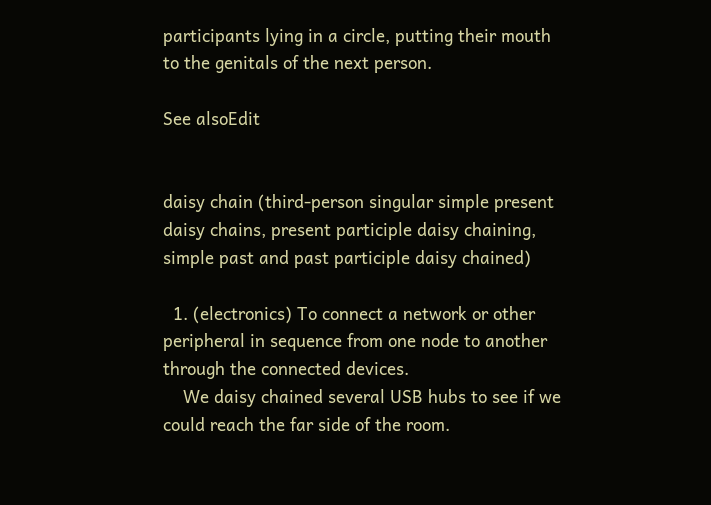participants lying in a circle, putting their mouth to the genitals of the next person.

See alsoEdit


daisy chain (third-person singular simple present daisy chains, present participle daisy chaining, simple past and past participle daisy chained)

  1. (electronics) To connect a network or other peripheral in sequence from one node to another through the connected devices.
    We daisy chained several USB hubs to see if we could reach the far side of the room.